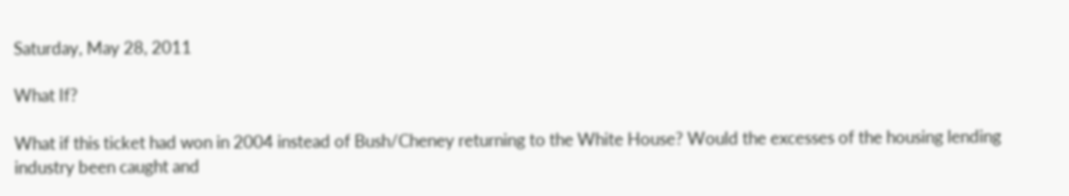Saturday, May 28, 2011

What If?

What if this ticket had won in 2004 instead of Bush/Cheney returning to the White House? Would the excesses of the housing lending industry been caught and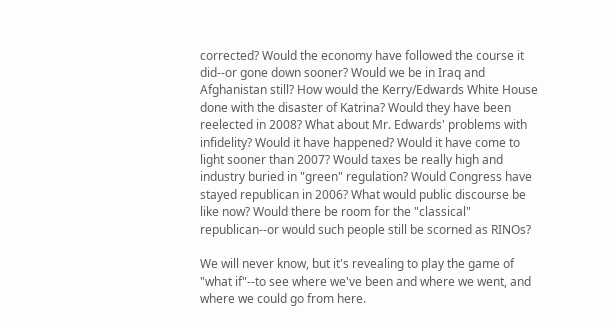corrected? Would the economy have followed the course it did--or gone down sooner? Would we be in Iraq and Afghanistan still? How would the Kerry/Edwards White House done with the disaster of Katrina? Would they have been reelected in 2008? What about Mr. Edwards' problems with infidelity? Would it have happened? Would it have come to light sooner than 2007? Would taxes be really high and industry buried in "green" regulation? Would Congress have stayed republican in 2006? What would public discourse be like now? Would there be room for the "classical" republican--or would such people still be scorned as RINOs?

We will never know, but it's revealing to play the game of "what if"--to see where we've been and where we went, and where we could go from here.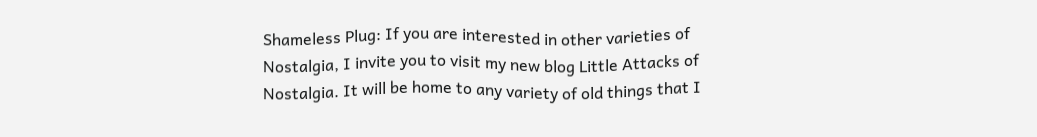Shameless Plug: If you are interested in other varieties of Nostalgia, I invite you to visit my new blog Little Attacks of Nostalgia. It will be home to any variety of old things that I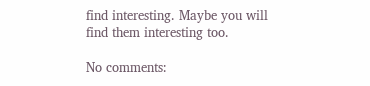find interesting. Maybe you will find them interesting too.

No comments: